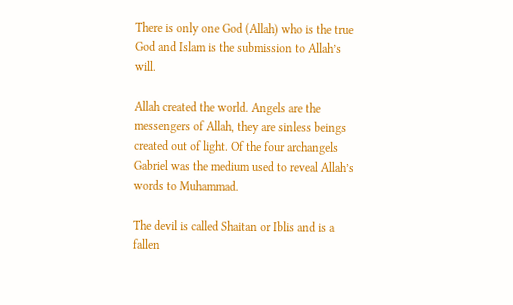There is only one God (Allah) who is the true God and Islam is the submission to Allah’s will.

Allah created the world. Angels are the messengers of Allah, they are sinless beings created out of light. Of the four archangels Gabriel was the medium used to reveal Allah’s words to Muhammad.

The devil is called Shaitan or Iblis and is a fallen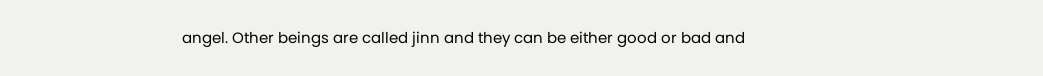angel. Other beings are called jinn and they can be either good or bad and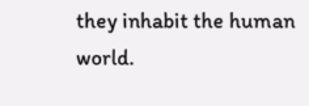they inhabit the human world.